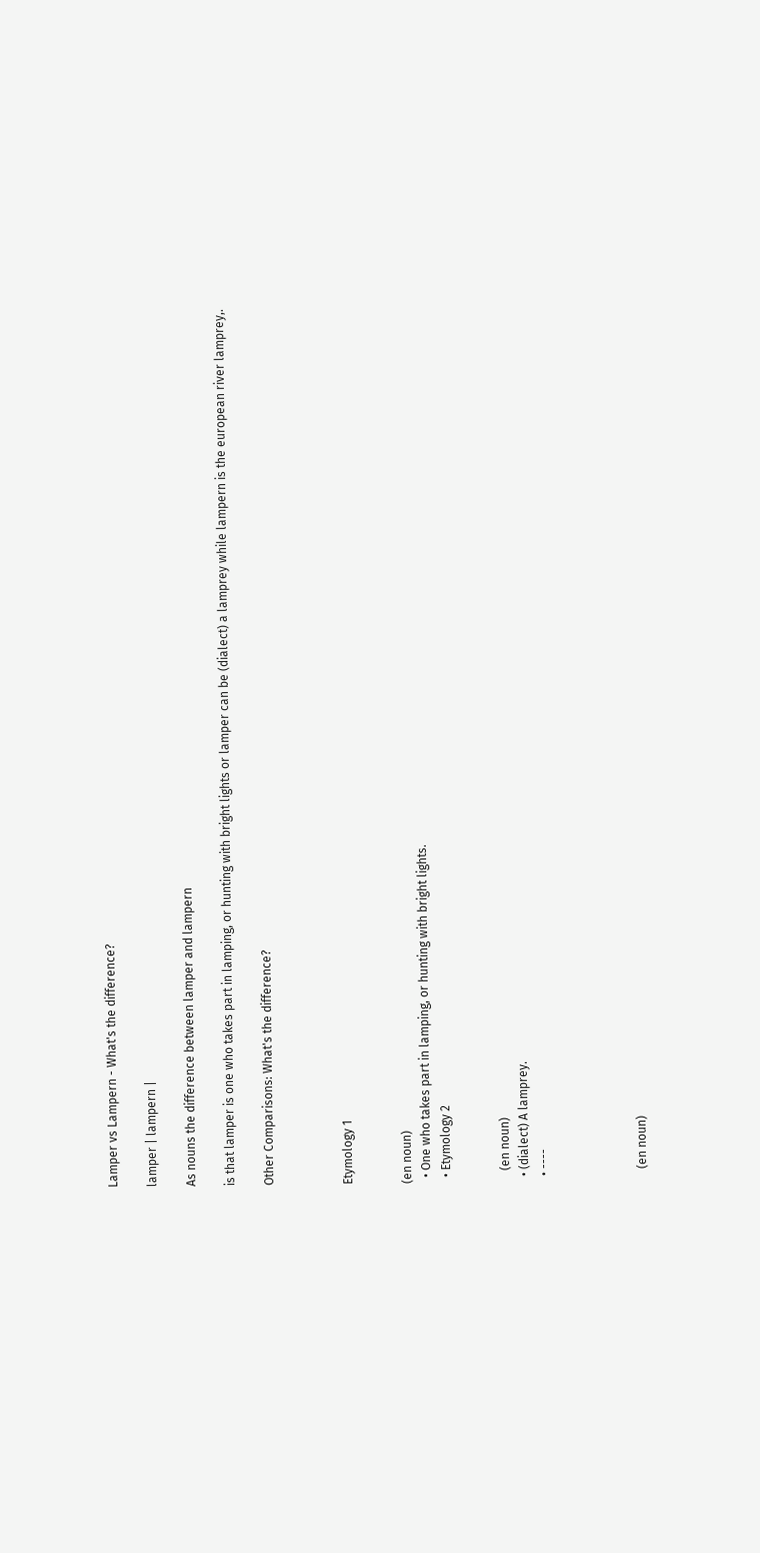Lamper vs Lampern - What's the difference?

lamper | lampern |

As nouns the difference between lamper and lampern

is that lamper is one who takes part in lamping, or hunting with bright lights or lamper can be (dialect) a lamprey while lampern is the european river lamprey,.

Other Comparisons: What's the difference?



Etymology 1


(en noun)
  • One who takes part in lamping, or hunting with bright lights.
  • Etymology 2


    (en noun)
  • (dialect) A lamprey.
  • ----




    (en noun)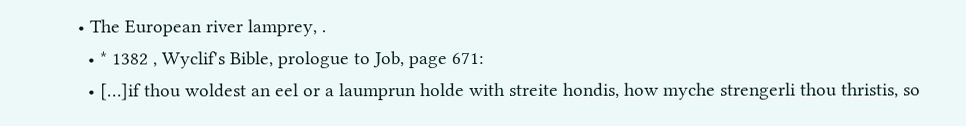• The European river lamprey, .
  • * 1382 , Wyclif's Bible, prologue to Job, page 671:
  • […]if thou woldest an eel or a laumprun holde with streite hondis, how myche strengerli thou thristis, so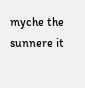myche the sunnere it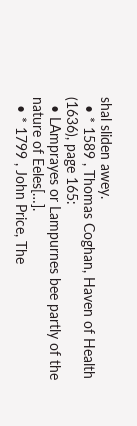shal sliden awey.
  • * 1589 , Thomas Coghan, Haven of Health (1636), page 165:
  • LAmprayes or Lampurnes bee partly of the nature of Eeles[…].
  • * 1799 , John Price, The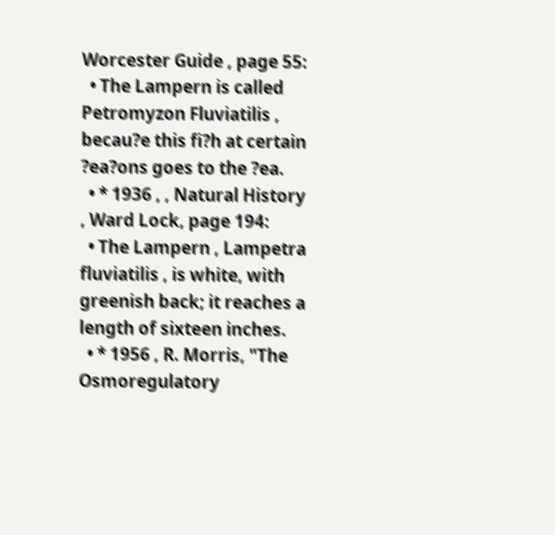Worcester Guide , page 55:
  • The Lampern is called Petromyzon Fluviatilis , becau?e this fi?h at certain ?ea?ons goes to the ?ea.
  • * 1936 , , Natural History , Ward Lock, page 194:
  • The Lampern , Lampetra fluviatilis , is white, with greenish back; it reaches a length of sixteen inches.
  • * 1956 , R. Morris, "The Osmoregulatory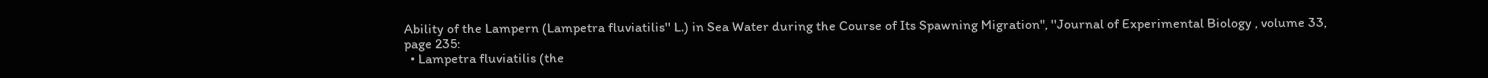Ability of the Lampern (Lampetra fluviatilis'' L.) in Sea Water during the Course of Its Spawning Migration", ''Journal of Experimental Biology , volume 33, page 235:
  • Lampetra fluviatilis (the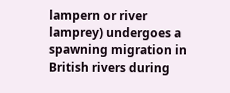lampern or river lamprey) undergoes a spawning migration in British rivers during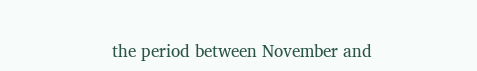the period between November and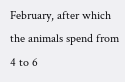February, after which the animals spend from 4 to 6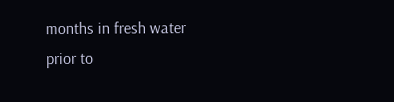months in fresh water prior to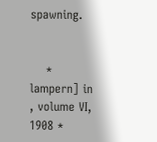spawning.


    * lampern] in , volume VI, 1908 *